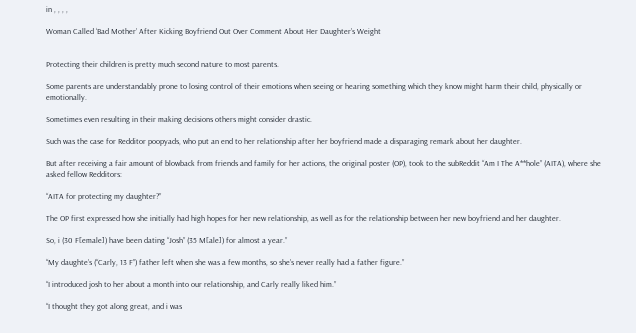in , , , ,

Woman Called ‘Bad Mother’ After Kicking Boyfriend Out Over Comment About Her Daughter’s Weight


Protecting their children is pretty much second nature to most parents.

Some parents are understandably prone to losing control of their emotions when seeing or hearing something which they know might harm their child, physically or emotionally.

Sometimes even resulting in their making decisions others might consider drastic.

Such was the case for Redditor poopyads, who put an end to her relationship after her boyfriend made a disparaging remark about her daughter.

But after receiving a fair amount of blowback from friends and family for her actions, the original poster (OP), took to the subReddit “Am I The A**hole” (AITA), where she asked fellow Redditors:

“AITA for protecting my daughter?”

The OP first expressed how she initially had high hopes for her new relationship, as well as for the relationship between her new boyfriend and her daughter.

So, i (30 F[emale]) have been dating “Josh” (35 M[ale]) for almost a year.”

“My daughte’s (“Carly, 13 F”) father left when she was a few months, so she’s never really had a father figure.”

“I introduced josh to her about a month into our relationship, and Carly really liked him.”

“I thought they got along great, and i was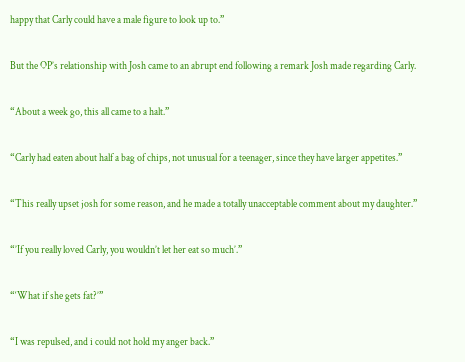happy that Carly could have a male figure to look up to.”

But the OP’s relationship with Josh came to an abrupt end following a remark Josh made regarding Carly.

“About a week go, this all came to a halt.”

“Carly had eaten about half a bag of chips, not unusual for a teenager, since they have larger appetites.”

“This really upset josh for some reason, and he made a totally unacceptable comment about my daughter.”

“’If you really loved Carly, you wouldn’t let her eat so much’.”

“‘What if she gets fat?’”

“I was repulsed, and i could not hold my anger back.”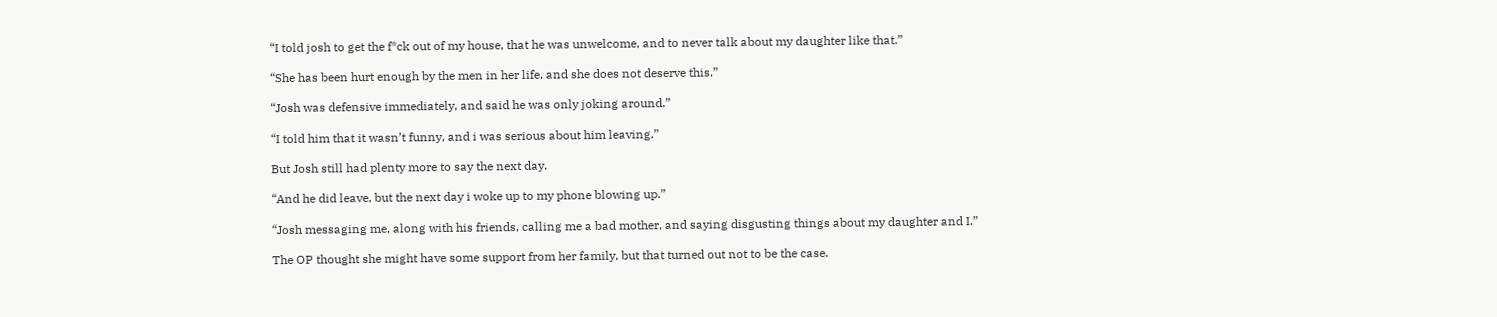“I told josh to get the f*ck out of my house, that he was unwelcome, and to never talk about my daughter like that.”

“She has been hurt enough by the men in her life, and she does not deserve this.”

“Josh was defensive immediately, and said he was only joking around.”

“I told him that it wasn’t funny, and i was serious about him leaving.”

But Josh still had plenty more to say the next day.

“And he did leave, but the next day i woke up to my phone blowing up.”

“Josh messaging me, along with his friends, calling me a bad mother, and saying disgusting things about my daughter and I.”

The OP thought she might have some support from her family, but that turned out not to be the case.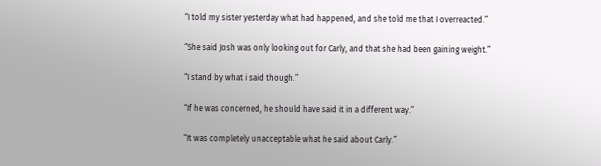“I told my sister yesterday what had happened, and she told me that I overreacted.”

“She said Josh was only looking out for Carly, and that she had been gaining weight.”

“I stand by what i said though.”

“If he was concerned, he should have said it in a different way.”

“It was completely unacceptable what he said about Carly.”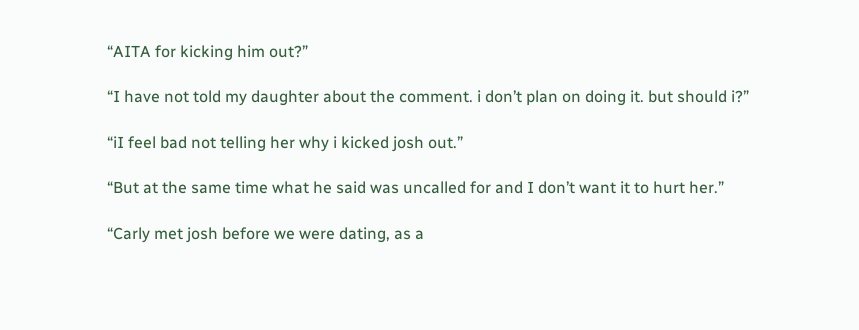“AITA for kicking him out?”

“I have not told my daughter about the comment. i don’t plan on doing it. but should i?”

“iI feel bad not telling her why i kicked josh out.”

“But at the same time what he said was uncalled for and I don’t want it to hurt her.”

“Carly met josh before we were dating, as a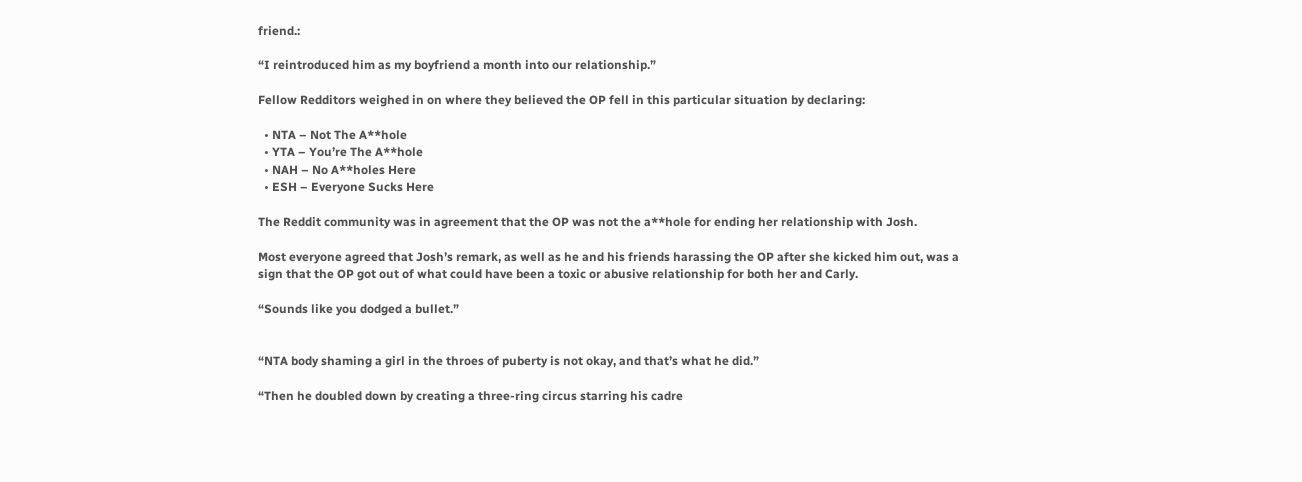friend.:

“I reintroduced him as my boyfriend a month into our relationship.”

Fellow Redditors weighed in on where they believed the OP fell in this particular situation by declaring:

  • NTA – Not The A**hole
  • YTA – You’re The A**hole
  • NAH – No A**holes Here
  • ESH – Everyone Sucks Here

The Reddit community was in agreement that the OP was not the a**hole for ending her relationship with Josh.

Most everyone agreed that Josh’s remark, as well as he and his friends harassing the OP after she kicked him out, was a sign that the OP got out of what could have been a toxic or abusive relationship for both her and Carly.

“Sounds like you dodged a bullet.”


“NTA body shaming a girl in the throes of puberty is not okay, and that’s what he did.”

“Then he doubled down by creating a three-ring circus starring his cadre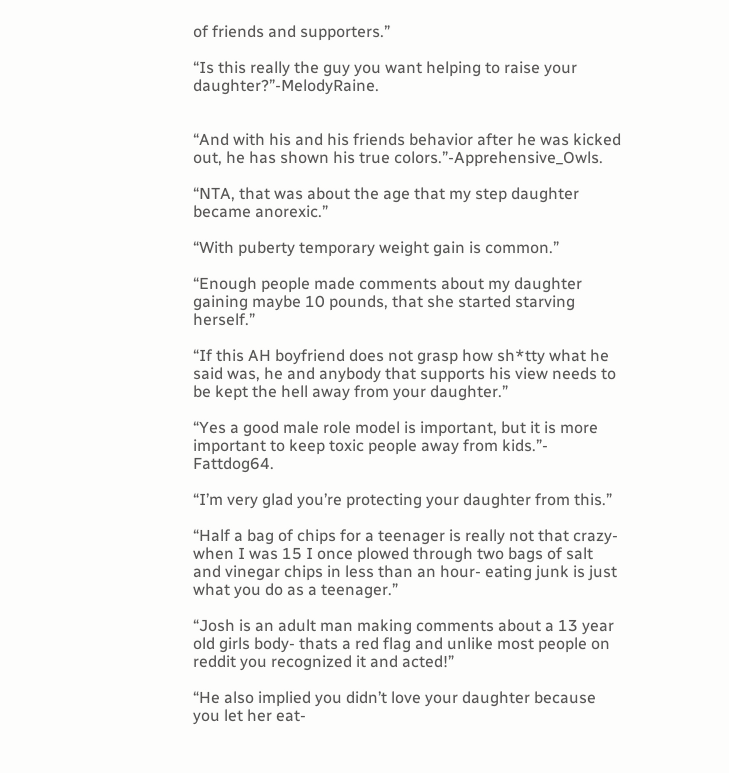of friends and supporters.”

“Is this really the guy you want helping to raise your daughter?”-MelodyRaine.


“And with his and his friends behavior after he was kicked out, he has shown his true colors.”-Apprehensive_Owls.

“NTA, that was about the age that my step daughter became anorexic.”

“With puberty temporary weight gain is common.”

“Enough people made comments about my daughter gaining maybe 10 pounds, that she started starving herself.”

“If this AH boyfriend does not grasp how sh*tty what he said was, he and anybody that supports his view needs to be kept the hell away from your daughter.”

“Yes a good male role model is important, but it is more important to keep toxic people away from kids.”- Fattdog64.

“I’m very glad you’re protecting your daughter from this.”

“Half a bag of chips for a teenager is really not that crazy- when I was 15 I once plowed through two bags of salt and vinegar chips in less than an hour- eating junk is just what you do as a teenager.”

“Josh is an adult man making comments about a 13 year old girls body- thats a red flag and unlike most people on reddit you recognized it and acted!”

“He also implied you didn’t love your daughter because you let her eat-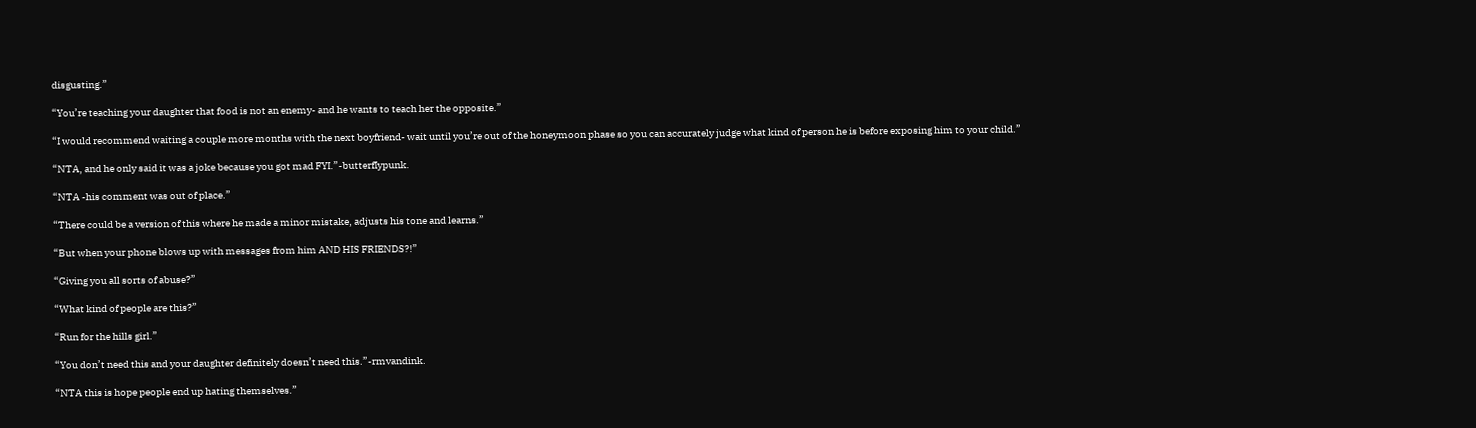disgusting.”

“You’re teaching your daughter that food is not an enemy- and he wants to teach her the opposite.”

“I would recommend waiting a couple more months with the next boyfriend- wait until you’re out of the honeymoon phase so you can accurately judge what kind of person he is before exposing him to your child.”

“NTA, and he only said it was a joke because you got mad FYI.”-butterfIypunk.

“NTA -his comment was out of place.”

“There could be a version of this where he made a minor mistake, adjusts his tone and learns.”

“But when your phone blows up with messages from him AND HIS FRIENDS?!”

“Giving you all sorts of abuse?”

“What kind of people are this?”

“Run for the hills girl.”

“You don’t need this and your daughter definitely doesn’t need this.”-rmvandink.

“NTA this is hope people end up hating themselves.”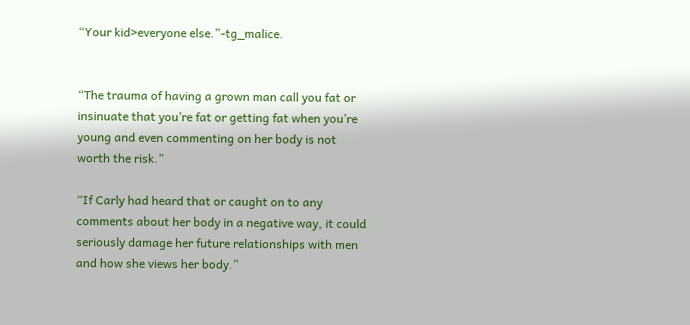“Your kid>everyone else.”-tg_malice.


“The trauma of having a grown man call you fat or insinuate that you’re fat or getting fat when you’re young and even commenting on her body is not worth the risk.”

“If Carly had heard that or caught on to any comments about her body in a negative way, it could seriously damage her future relationships with men and how she views her body.”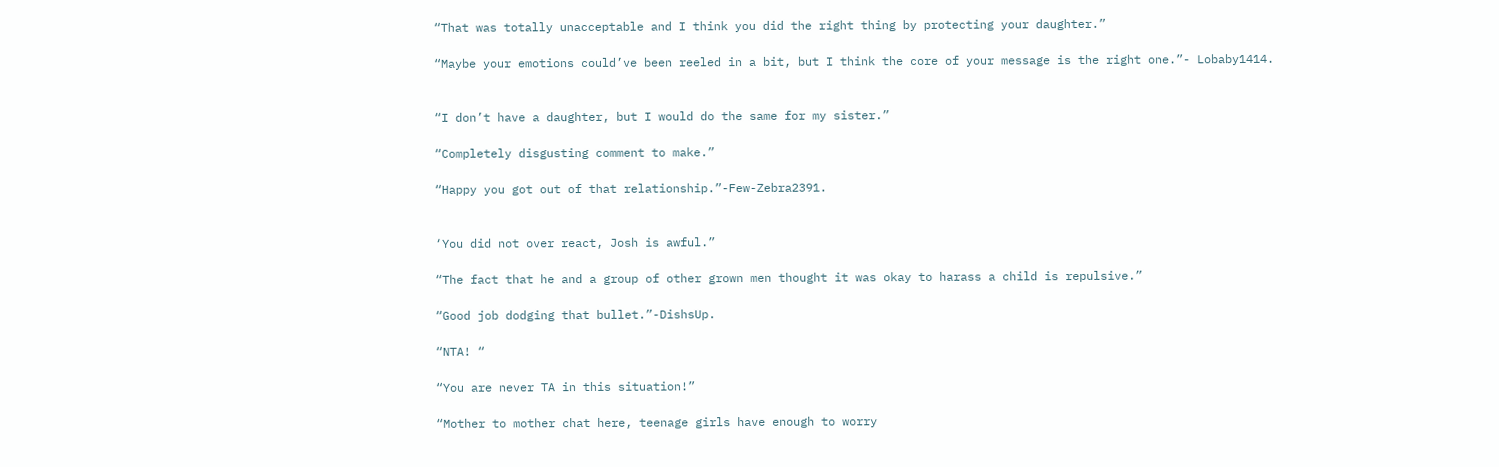“That was totally unacceptable and I think you did the right thing by protecting your daughter.”

“Maybe your emotions could’ve been reeled in a bit, but I think the core of your message is the right one.”- Lobaby1414.


“I don’t have a daughter, but I would do the same for my sister.”

“Completely disgusting comment to make.”

“Happy you got out of that relationship.”-Few-Zebra2391.


‘You did not over react, Josh is awful.”

“The fact that he and a group of other grown men thought it was okay to harass a child is repulsive.”

“Good job dodging that bullet.”-DishsUp.

“NTA! “

“You are never TA in this situation!”

“Mother to mother chat here, teenage girls have enough to worry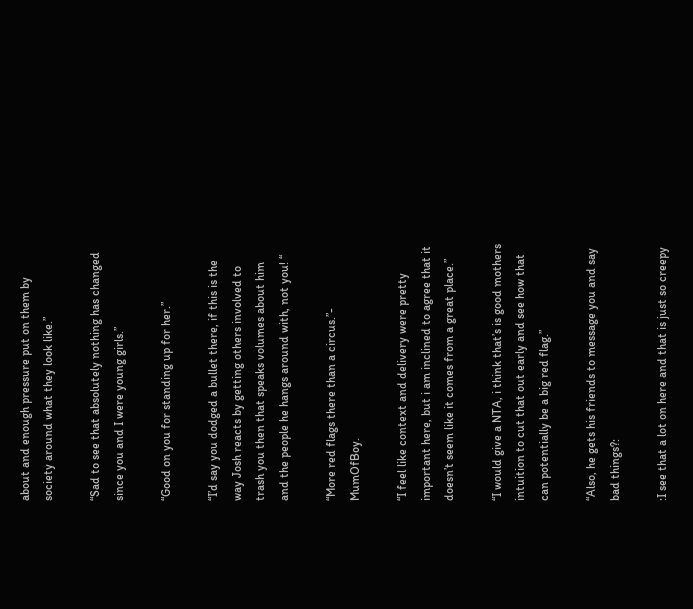about and enough pressure put on them by society around what they look like.”

“Sad to see that absolutely nothing has changed since you and I were young girls.”

“Good on you for standing up for her.”

“I’d say you dodged a bullet there, if this is the way Josh reacts by getting others involved to trash you then that speaks volumes about him and the people he hangs around with, not you! “

“More red flags there than a circus.”- MumOfBoy.

“I feel like context and delivery were pretty important here, but i am inclined to agree that it doesn’t seem like it comes from a great place.”

“I would give a NTA, i think that’s is good mothers intuition to cut that out early and see how that can potentially be a big red flag.”

“Also, he gets his friends to message you and say bad things?:

:I see that a lot on here and that is just so creepy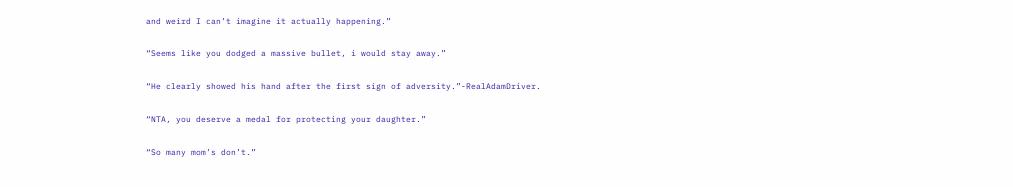and weird I can’t imagine it actually happening.”

“Seems like you dodged a massive bullet, i would stay away.”

“He clearly showed his hand after the first sign of adversity.”-RealAdamDriver.

“NTA, you deserve a medal for protecting your daughter.”

“So many mom’s don’t.”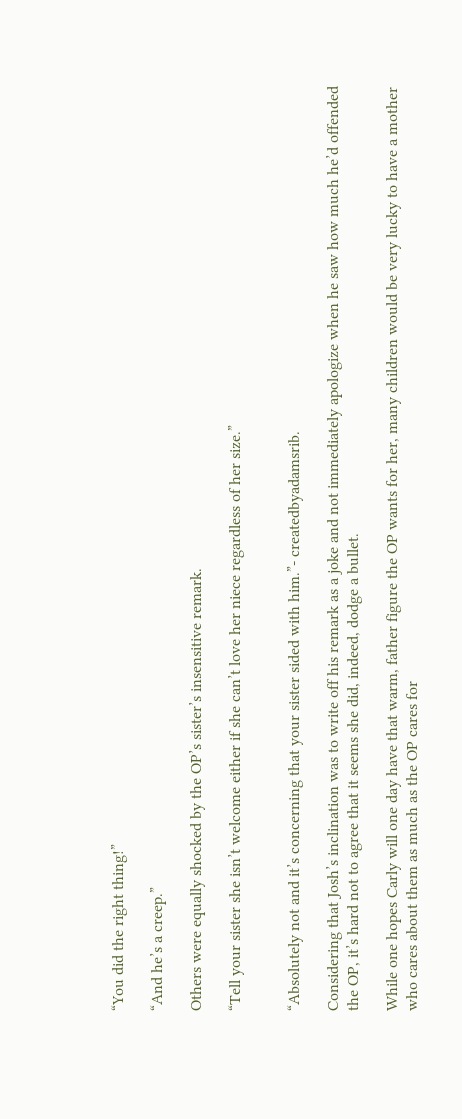“You did the right thing!”

“And he’s a creep.”

Others were equally shocked by the OP’s sister’s insensitive remark.

“Tell your sister she isn’t welcome either if she can’t love her niece regardless of her size.”


“Absolutely not and it’s concerning that your sister sided with him.”- createdbyadamsrib.

Considering that Josh’s inclination was to write off his remark as a joke and not immediately apologize when he saw how much he’d offended the OP, it’s hard not to agree that it seems she did, indeed, dodge a bullet.

While one hopes Carly will one day have that warm, father figure the OP wants for her, many children would be very lucky to have a mother who cares about them as much as the OP cares for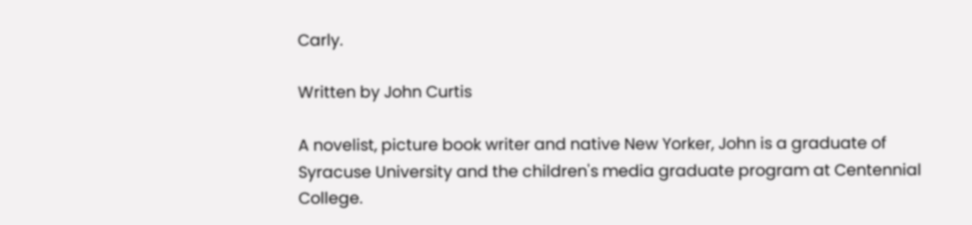Carly.

Written by John Curtis

A novelist, picture book writer and native New Yorker, John is a graduate of Syracuse University and the children's media graduate program at Centennial College.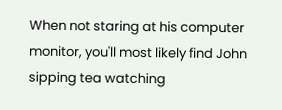When not staring at his computer monitor, you'll most likely find John sipping tea watching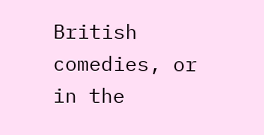British comedies, or in the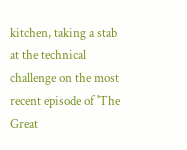kitchen, taking a stab at the technical challenge on the most recent episode of 'The Great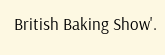British Baking Show'.